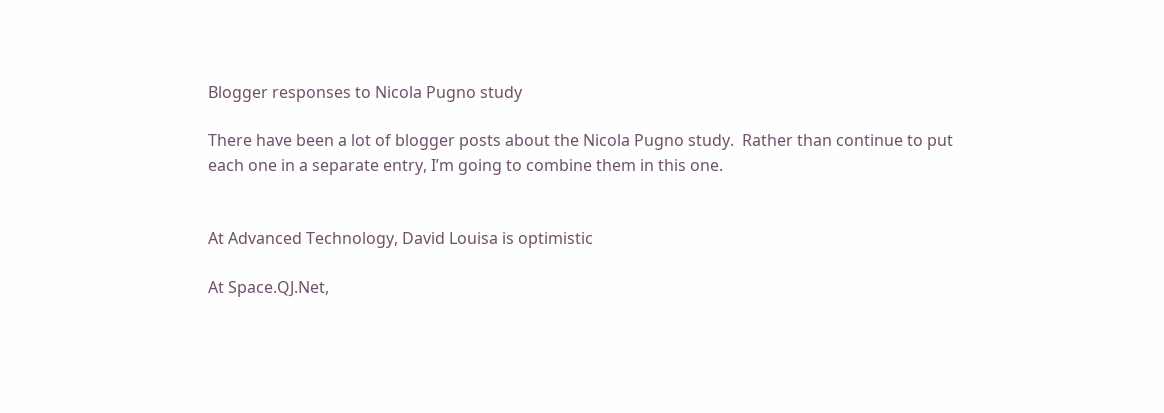Blogger responses to Nicola Pugno study

There have been a lot of blogger posts about the Nicola Pugno study.  Rather than continue to put each one in a separate entry, I’m going to combine them in this one.


At Advanced Technology, David Louisa is optimistic

At Space.QJ.Net,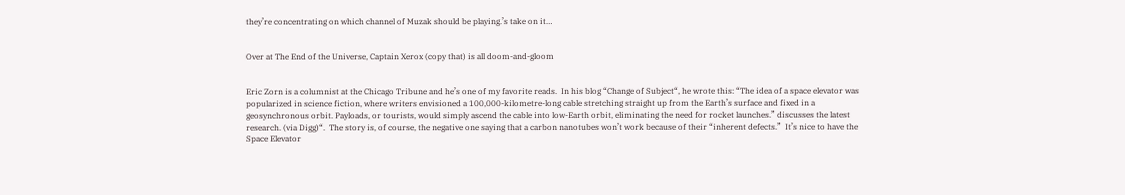they’re concentrating on which channel of Muzak should be playing.’s take on it…


Over at The End of the Universe, Captain Xerox (copy that) is all doom-and-gloom


Eric Zorn is a columnist at the Chicago Tribune and he’s one of my favorite reads.  In his blog “Change of Subject“, he wrote this: “The idea of a space elevator was popularized in science fiction, where writers envisioned a 100,000-kilometre-long cable stretching straight up from the Earth’s surface and fixed in a geosynchronous orbit. Payloads, or tourists, would simply ascend the cable into low-Earth orbit, eliminating the need for rocket launches.” discusses the latest research. (via Digg)“.  The story is, of course, the negative one saying that a carbon nanotubes won’t work because of their “inherent defects.”  It’s nice to have the Space Elevator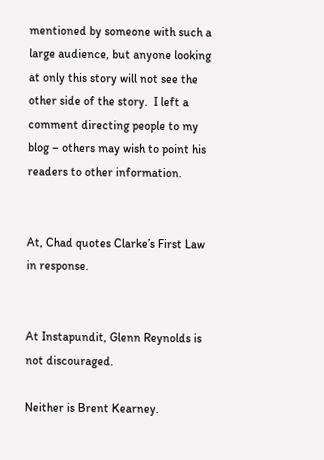mentioned by someone with such a large audience, but anyone looking at only this story will not see the other side of the story.  I left a comment directing people to my blog – others may wish to point his readers to other information.


At, Chad quotes Clarke’s First Law in response.


At Instapundit, Glenn Reynolds is not discouraged.

Neither is Brent Kearney.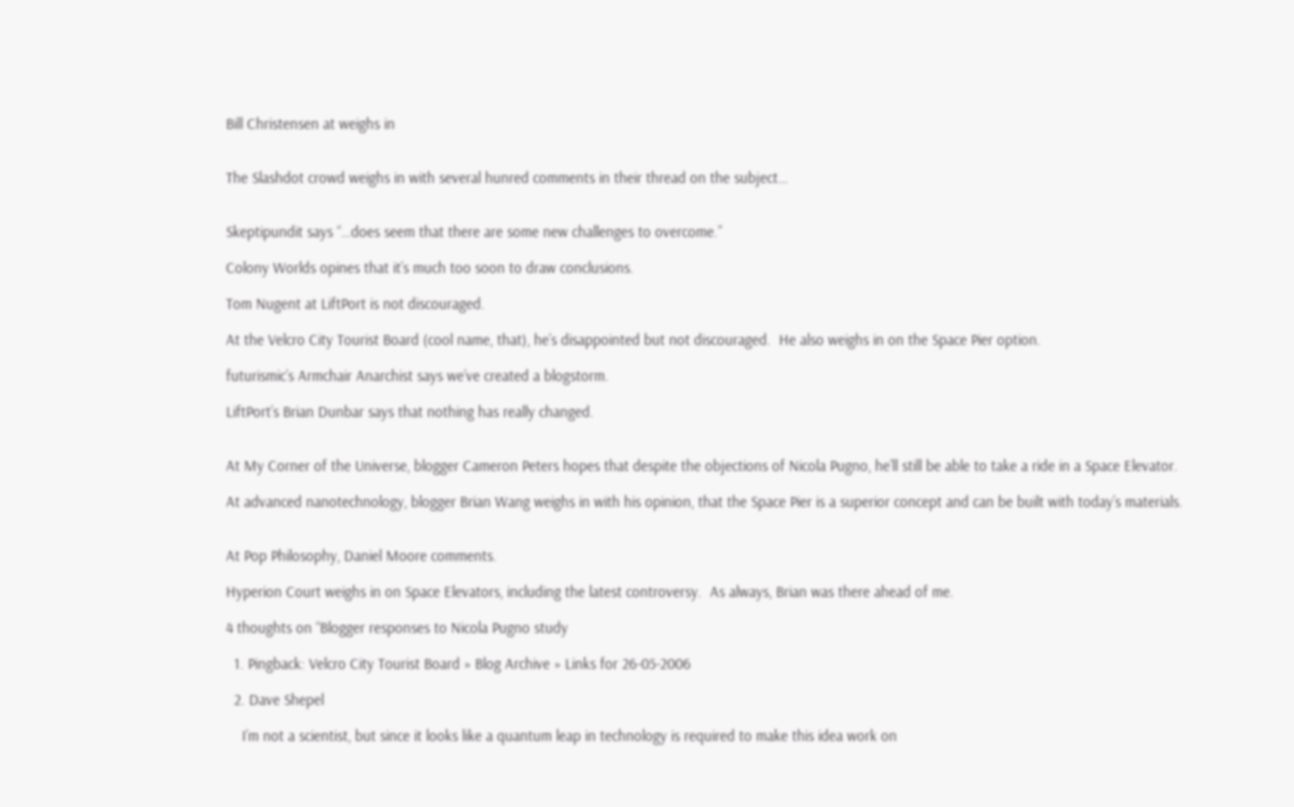Bill Christensen at weighs in


The Slashdot crowd weighs in with several hunred comments in their thread on the subject…


Skeptipundit says “…does seem that there are some new challenges to overcome.”

Colony Worlds opines that it’s much too soon to draw conclusions.

Tom Nugent at LiftPort is not discouraged.

At the Velcro City Tourist Board (cool name, that), he’s disappointed but not discouraged.  He also weighs in on the Space Pier option.

futurismic’s Armchair Anarchist says we’ve created a blogstorm.

LiftPort’s Brian Dunbar says that nothing has really changed.


At My Corner of the Universe, blogger Cameron Peters hopes that despite the objections of Nicola Pugno, he’ll still be able to take a ride in a Space Elevator.

At advanced nanotechnology, blogger Brian Wang weighs in with his opinion, that the Space Pier is a superior concept and can be built with today’s materials.


At Pop Philosophy, Daniel Moore comments.

Hyperion Court weighs in on Space Elevators, including the latest controversy.  As always, Brian was there ahead of me.

4 thoughts on “Blogger responses to Nicola Pugno study

  1. Pingback: Velcro City Tourist Board » Blog Archive » Links for 26-05-2006

  2. Dave Shepel

    I’m not a scientist, but since it looks like a quantum leap in technology is required to make this idea work on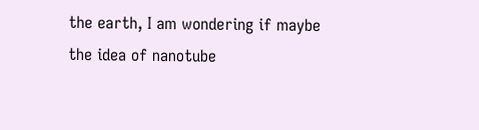the earth, I am wondering if maybe the idea of nanotube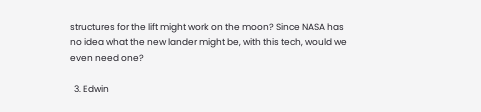structures for the lift might work on the moon? Since NASA has no idea what the new lander might be, with this tech, would we even need one?

  3. Edwin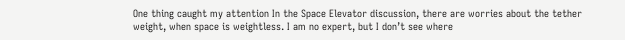One thing caught my attention In the Space Elevator discussion, there are worries about the tether weight, when space is weightless. I am no expert, but I don’t see where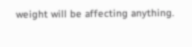weight will be affecting anything.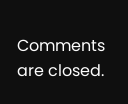Comments are closed.